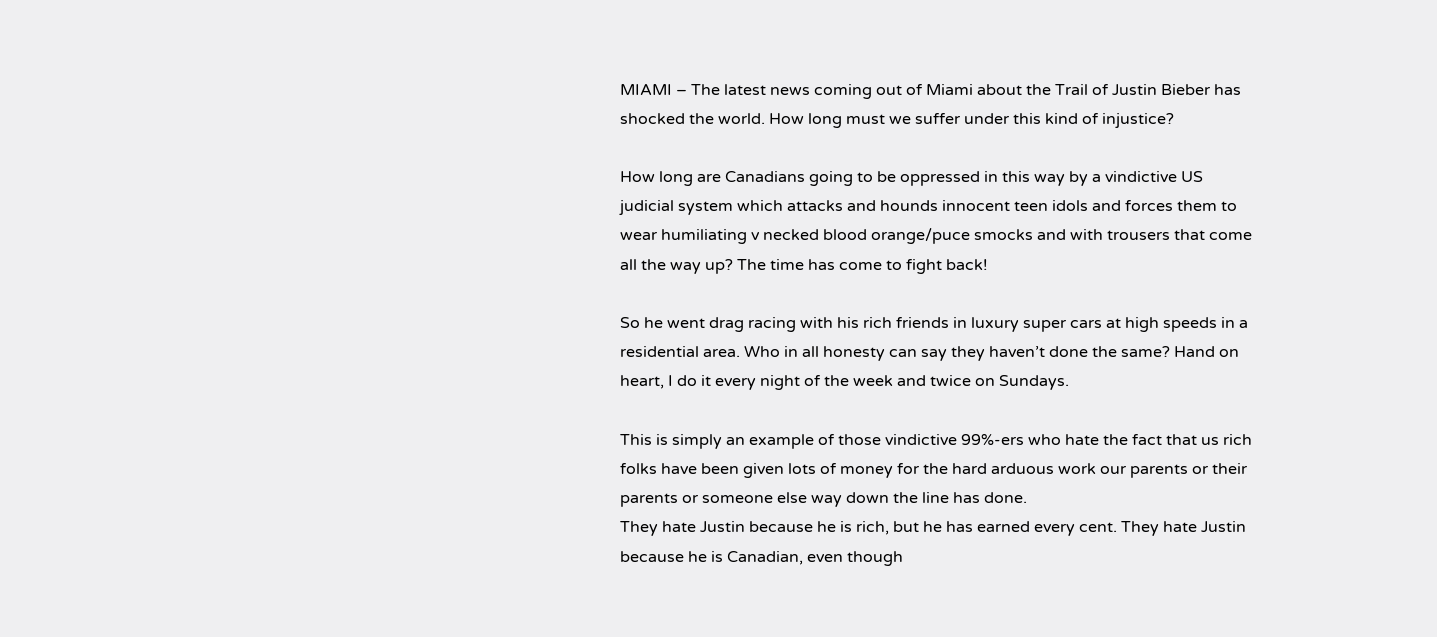MIAMI – The latest news coming out of Miami about the Trail of Justin Bieber has shocked the world. How long must we suffer under this kind of injustice?

How long are Canadians going to be oppressed in this way by a vindictive US judicial system which attacks and hounds innocent teen idols and forces them to wear humiliating v necked blood orange/puce smocks and with trousers that come all the way up? The time has come to fight back!

So he went drag racing with his rich friends in luxury super cars at high speeds in a residential area. Who in all honesty can say they haven’t done the same? Hand on heart, I do it every night of the week and twice on Sundays.

This is simply an example of those vindictive 99%-ers who hate the fact that us rich folks have been given lots of money for the hard arduous work our parents or their parents or someone else way down the line has done.
They hate Justin because he is rich, but he has earned every cent. They hate Justin because he is Canadian, even though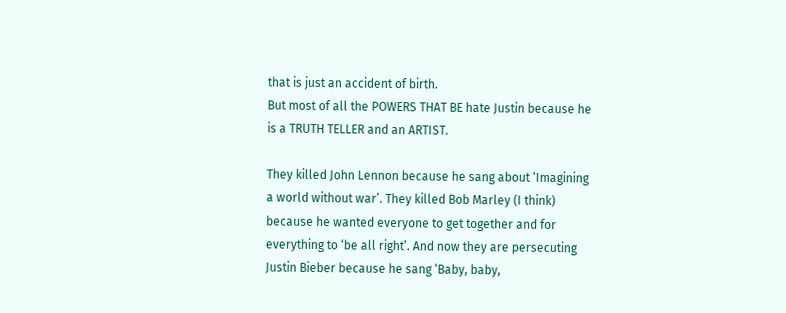that is just an accident of birth.
But most of all the POWERS THAT BE hate Justin because he is a TRUTH TELLER and an ARTIST.

They killed John Lennon because he sang about ‘Imagining a world without war’. They killed Bob Marley (I think) because he wanted everyone to get together and for everything to ‘be all right’. And now they are persecuting Justin Bieber because he sang ‘Baby, baby,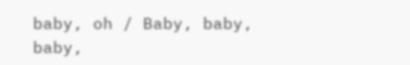baby, oh / Baby, baby, baby,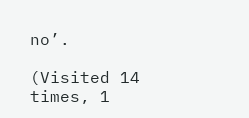no’.

(Visited 14 times, 1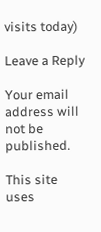visits today)

Leave a Reply

Your email address will not be published.

This site uses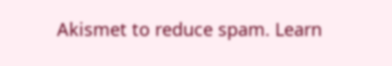Akismet to reduce spam. Learn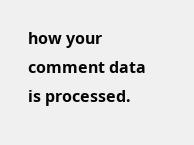how your comment data is processed.